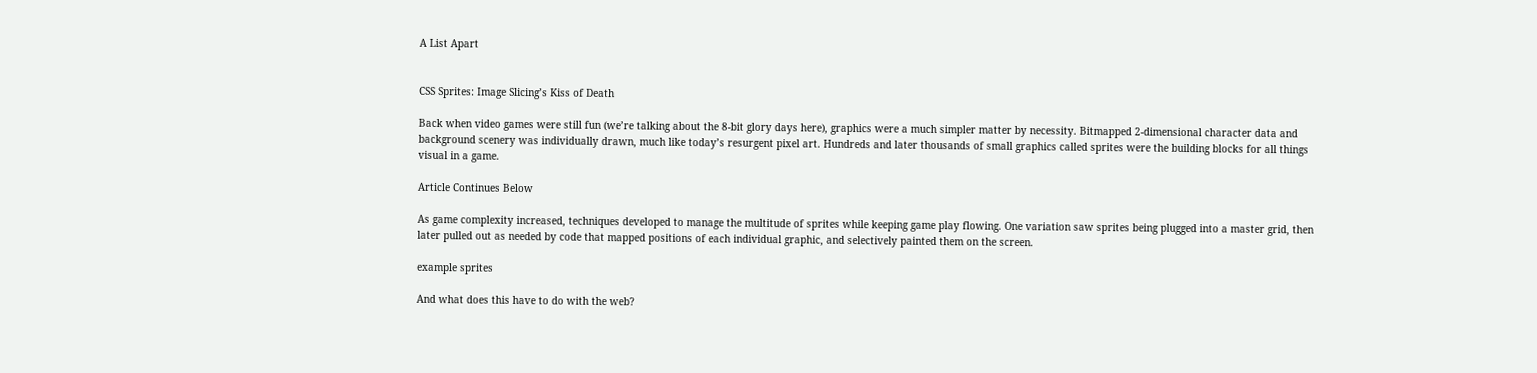A List Apart


CSS Sprites: Image Slicing’s Kiss of Death

Back when video games were still fun (we’re talking about the 8-bit glory days here), graphics were a much simpler matter by necessity. Bitmapped 2-dimensional character data and background scenery was individually drawn, much like today’s resurgent pixel art. Hundreds and later thousands of small graphics called sprites were the building blocks for all things visual in a game.

Article Continues Below

As game complexity increased, techniques developed to manage the multitude of sprites while keeping game play flowing. One variation saw sprites being plugged into a master grid, then later pulled out as needed by code that mapped positions of each individual graphic, and selectively painted them on the screen.

example sprites

And what does this have to do with the web?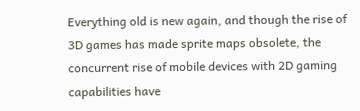Everything old is new again, and though the rise of 3D games has made sprite maps obsolete, the concurrent rise of mobile devices with 2D gaming capabilities have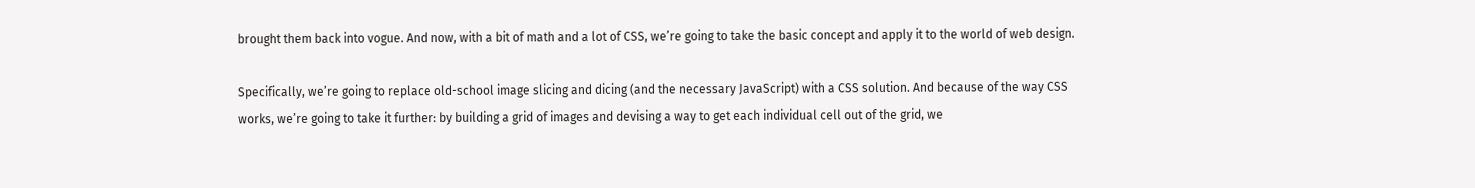brought them back into vogue. And now, with a bit of math and a lot of CSS, we’re going to take the basic concept and apply it to the world of web design.

Specifically, we’re going to replace old-school image slicing and dicing (and the necessary JavaScript) with a CSS solution. And because of the way CSS works, we’re going to take it further: by building a grid of images and devising a way to get each individual cell out of the grid, we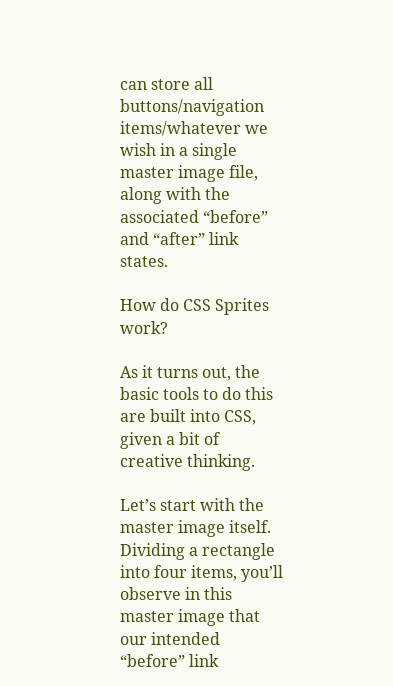can store all buttons/navigation items/whatever we wish in a single master image file, along with the associated “before” and “after” link states.

How do CSS Sprites work?

As it turns out, the basic tools to do this are built into CSS, given a bit of creative thinking.

Let’s start with the master image itself. Dividing a rectangle into four items, you’ll observe in this master image that our intended “before” link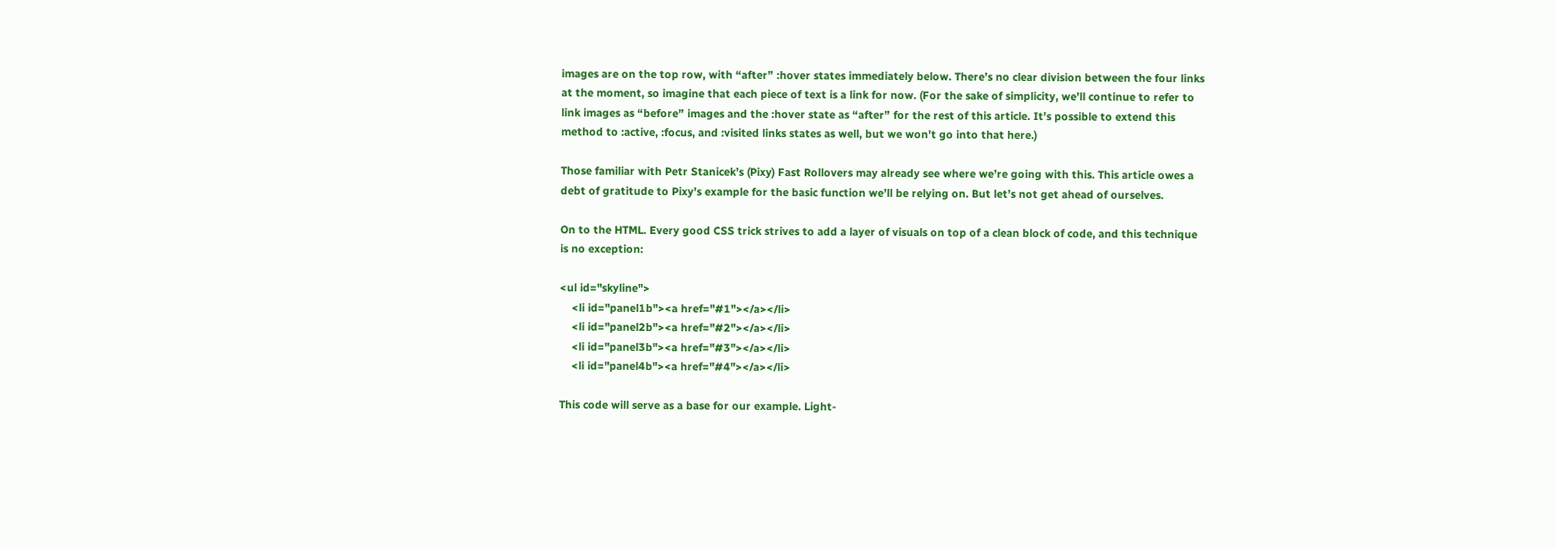images are on the top row, with “after” :hover states immediately below. There’s no clear division between the four links at the moment, so imagine that each piece of text is a link for now. (For the sake of simplicity, we’ll continue to refer to link images as “before” images and the :hover state as “after” for the rest of this article. It’s possible to extend this method to :active, :focus, and :visited links states as well, but we won’t go into that here.)

Those familiar with Petr Stanicek’s (Pixy) Fast Rollovers may already see where we’re going with this. This article owes a debt of gratitude to Pixy’s example for the basic function we’ll be relying on. But let’s not get ahead of ourselves.

On to the HTML. Every good CSS trick strives to add a layer of visuals on top of a clean block of code, and this technique is no exception:

<ul id="skyline">
    <li id="panel1b"><a href="#1"></a></li>
    <li id="panel2b"><a href="#2"></a></li>
    <li id="panel3b"><a href="#3"></a></li>
    <li id="panel4b"><a href="#4"></a></li>

This code will serve as a base for our example. Light-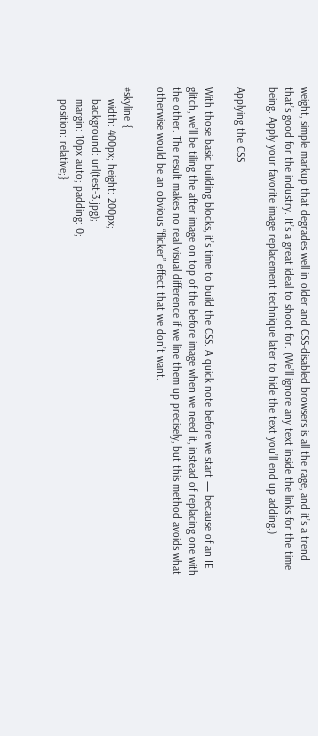weight, simple markup that degrades well in older and CSS-disabled browsers is all the rage, and it’s a trend that’s good for the industry. It’s a great ideal to shoot for. (We’ll ignore any text inside the links for the time being. Apply your favorite image replacement technique later to hide the text you’ll end up adding.)

Applying the CSS

With those basic building blocks, it’s time to build the CSS. A quick note before we start — because of an IE glitch, we’ll be tiling the after image on top of the before image when we need it, instead of replacing one with the other. The result makes no real visual difference if we line them up precisely, but this method avoids what otherwise would be an obvious “flicker” effect that we don’t want.

#skyline {
    width: 400px; height: 200px;
    background: url(test-3.jpg);
    margin: 10px auto; padding: 0;
    position: relative;}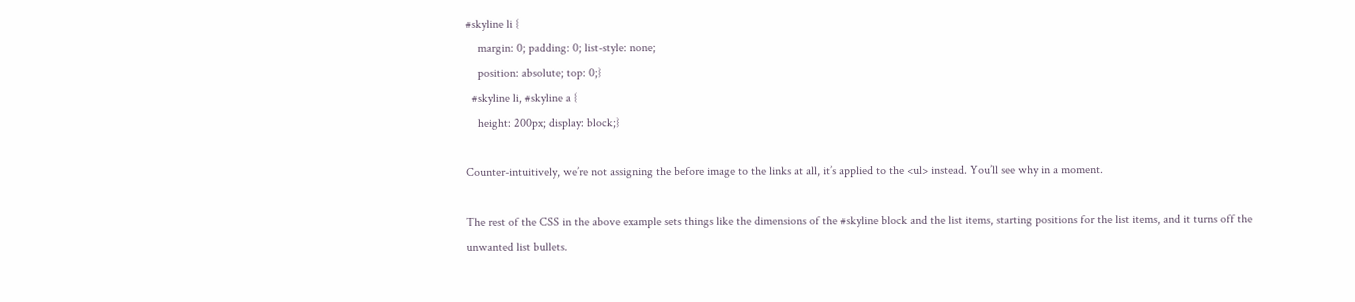#skyline li {
    margin: 0; padding: 0; list-style: none;
    position: absolute; top: 0;}
  #skyline li, #skyline a {
    height: 200px; display: block;}

Counter-intuitively, we’re not assigning the before image to the links at all, it’s applied to the <ul> instead. You’ll see why in a moment.

The rest of the CSS in the above example sets things like the dimensions of the #skyline block and the list items, starting positions for the list items, and it turns off the unwanted list bullets.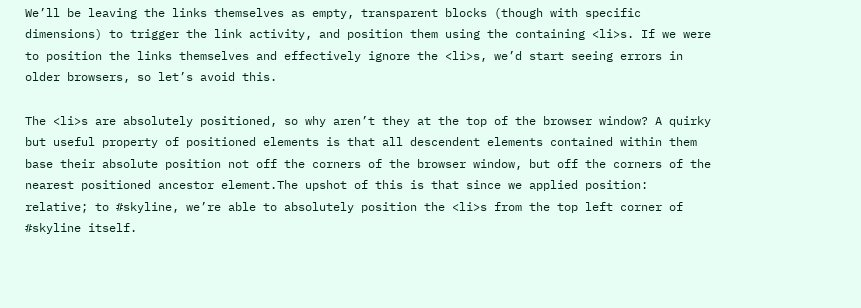We’ll be leaving the links themselves as empty, transparent blocks (though with specific dimensions) to trigger the link activity, and position them using the containing <li>s. If we were to position the links themselves and effectively ignore the <li>s, we’d start seeing errors in older browsers, so let’s avoid this.

The <li>s are absolutely positioned, so why aren’t they at the top of the browser window? A quirky but useful property of positioned elements is that all descendent elements contained within them base their absolute position not off the corners of the browser window, but off the corners of the nearest positioned ancestor element.The upshot of this is that since we applied position: relative; to #skyline, we’re able to absolutely position the <li>s from the top left corner of #skyline itself.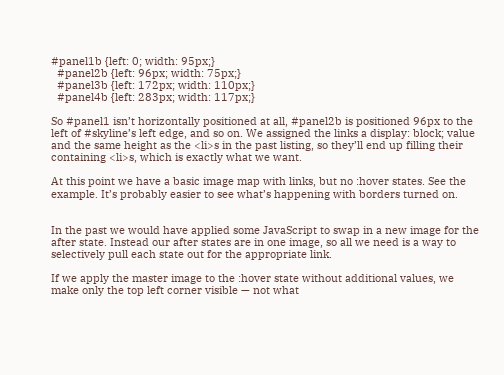#panel1b {left: 0; width: 95px;}
  #panel2b {left: 96px; width: 75px;}
  #panel3b {left: 172px; width: 110px;}
  #panel4b {left: 283px; width: 117px;}

So #panel1 isn’t horizontally positioned at all, #panel2b is positioned 96px to the left of #skyline’s left edge, and so on. We assigned the links a display: block; value and the same height as the <li>s in the past listing, so they’ll end up filling their containing <li>s, which is exactly what we want.

At this point we have a basic image map with links, but no :hover states. See the example. It’s probably easier to see what’s happening with borders turned on.


In the past we would have applied some JavaScript to swap in a new image for the after state. Instead our after states are in one image, so all we need is a way to selectively pull each state out for the appropriate link.

If we apply the master image to the :hover state without additional values, we make only the top left corner visible — not what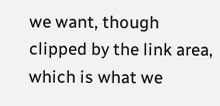we want, though clipped by the link area, which is what we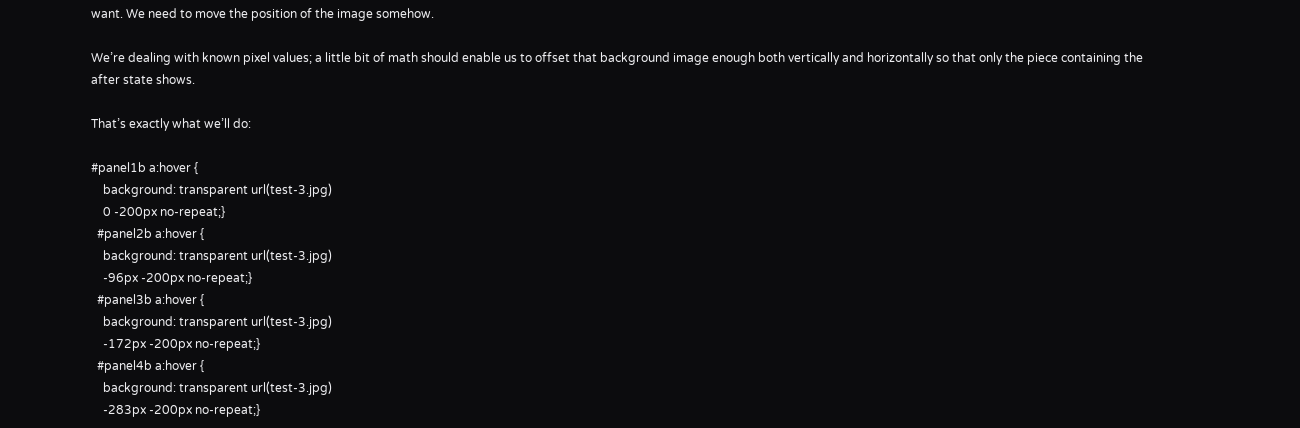want. We need to move the position of the image somehow.

We’re dealing with known pixel values; a little bit of math should enable us to offset that background image enough both vertically and horizontally so that only the piece containing the after state shows.

That’s exactly what we’ll do:

#panel1b a:hover {
    background: transparent url(test-3.jpg)
    0 -200px no-repeat;}
  #panel2b a:hover {
    background: transparent url(test-3.jpg)
    -96px -200px no-repeat;}
  #panel3b a:hover {
    background: transparent url(test-3.jpg)
    -172px -200px no-repeat;}
  #panel4b a:hover {
    background: transparent url(test-3.jpg)
    -283px -200px no-repeat;}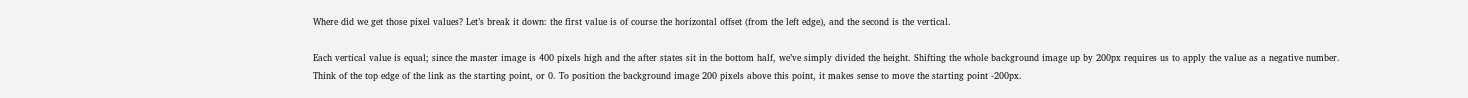Where did we get those pixel values? Let’s break it down: the first value is of course the horizontal offset (from the left edge), and the second is the vertical.

Each vertical value is equal; since the master image is 400 pixels high and the after states sit in the bottom half, we’ve simply divided the height. Shifting the whole background image up by 200px requires us to apply the value as a negative number. Think of the top edge of the link as the starting point, or 0. To position the background image 200 pixels above this point, it makes sense to move the starting point -200px.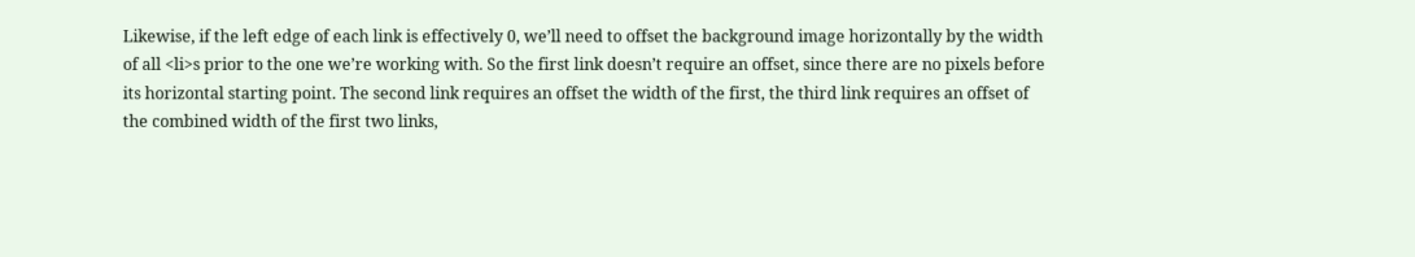Likewise, if the left edge of each link is effectively 0, we’ll need to offset the background image horizontally by the width of all <li>s prior to the one we’re working with. So the first link doesn’t require an offset, since there are no pixels before its horizontal starting point. The second link requires an offset the width of the first, the third link requires an offset of the combined width of the first two links,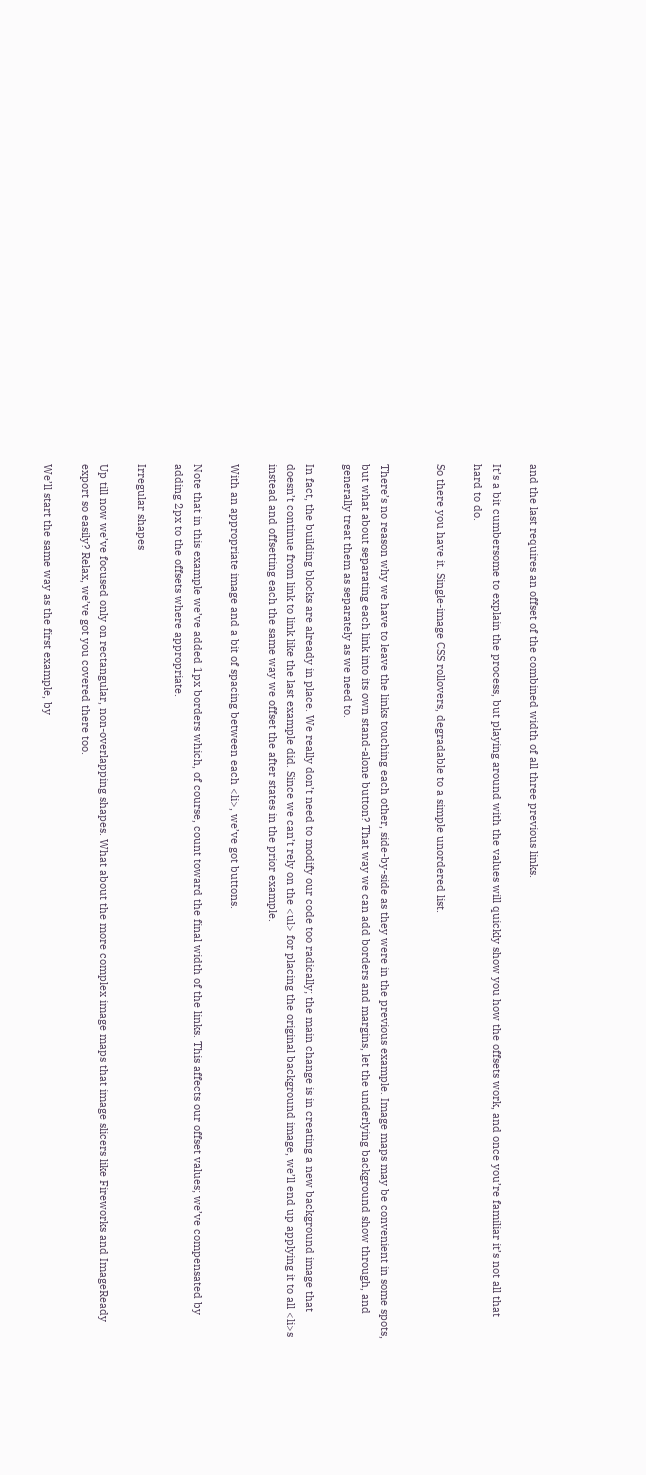and the last requires an offset of the combined width of all three previous links.

It’s a bit cumbersome to explain the process, but playing around with the values will quickly show you how the offsets work, and once you’re familiar it’s not all that hard to do.

So there you have it. Single-image CSS rollovers, degradable to a simple unordered list.


There’s no reason why we have to leave the links touching each other, side-by-side as they were in the previous example. Image maps may be convenient in some spots, but what about separating each link into its own stand-alone button? That way we can add borders and margins, let the underlying background show through, and generally treat them as separately as we need to.

In fact, the building blocks are already in place. We really don’t need to modify our code too radically; the main change is in creating a new background image that doesn’t continue from link to link like the last example did. Since we can’t rely on the <ul> for placing the original background image, we’ll end up applying it to all <li>s instead and offsetting each the same way we offset the after states in the prior example.

With an appropriate image and a bit of spacing between each <li>, we’ve got buttons.

Note that in this example we’ve added 1px borders which, of course, count toward the final width of the links. This affects our offset values; we’ve compensated by adding 2px to the offsets where appropriate.

Irregular shapes

Up till now we’ve focused only on rectangular, non-overlapping shapes. What about the more complex image maps that image slicers like Fireworks and ImageReady export so easily? Relax, we’ve got you covered there too.

We’ll start the same way as the first example, by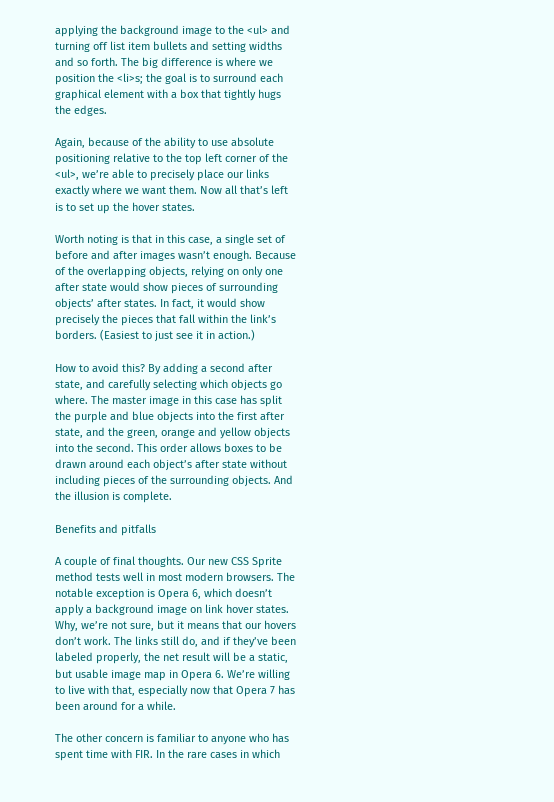applying the background image to the <ul> and turning off list item bullets and setting widths and so forth. The big difference is where we position the <li>s; the goal is to surround each graphical element with a box that tightly hugs the edges.

Again, because of the ability to use absolute positioning relative to the top left corner of the <ul>, we’re able to precisely place our links exactly where we want them. Now all that’s left is to set up the hover states.

Worth noting is that in this case, a single set of before and after images wasn’t enough. Because of the overlapping objects, relying on only one after state would show pieces of surrounding objects’ after states. In fact, it would show precisely the pieces that fall within the link’s borders. (Easiest to just see it in action.)

How to avoid this? By adding a second after state, and carefully selecting which objects go where. The master image in this case has split the purple and blue objects into the first after state, and the green, orange and yellow objects into the second. This order allows boxes to be drawn around each object’s after state without including pieces of the surrounding objects. And the illusion is complete.

Benefits and pitfalls

A couple of final thoughts. Our new CSS Sprite method tests well in most modern browsers. The notable exception is Opera 6, which doesn’t apply a background image on link hover states. Why, we’re not sure, but it means that our hovers don’t work. The links still do, and if they’ve been labeled properly, the net result will be a static, but usable image map in Opera 6. We’re willing to live with that, especially now that Opera 7 has been around for a while.

The other concern is familiar to anyone who has spent time with FIR. In the rare cases in which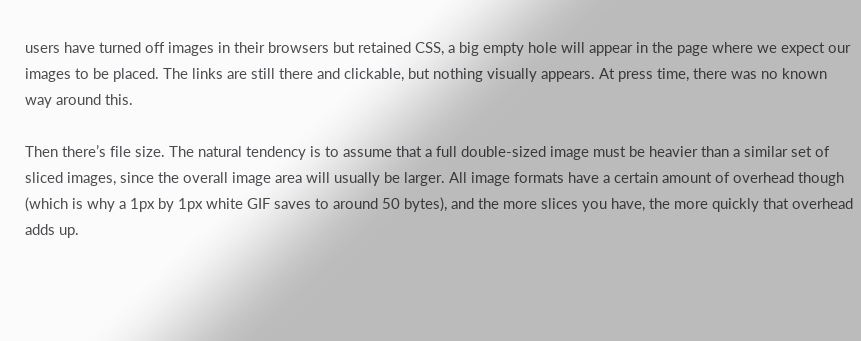users have turned off images in their browsers but retained CSS, a big empty hole will appear in the page where we expect our images to be placed. The links are still there and clickable, but nothing visually appears. At press time, there was no known way around this.

Then there’s file size. The natural tendency is to assume that a full double-sized image must be heavier than a similar set of sliced images, since the overall image area will usually be larger. All image formats have a certain amount of overhead though (which is why a 1px by 1px white GIF saves to around 50 bytes), and the more slices you have, the more quickly that overhead adds up.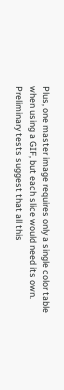Plus, one master image requires only a single color table when using a GIF, but each slice would need its own. Preliminary tests suggest that all this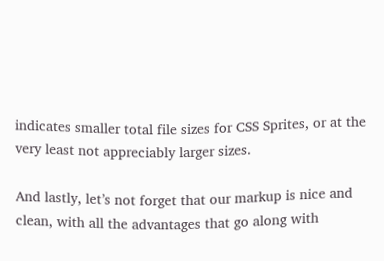indicates smaller total file sizes for CSS Sprites, or at the very least not appreciably larger sizes.

And lastly, let’s not forget that our markup is nice and clean, with all the advantages that go along with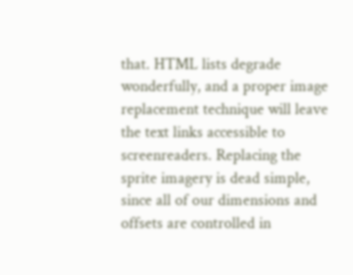that. HTML lists degrade wonderfully, and a proper image replacement technique will leave the text links accessible to screenreaders. Replacing the sprite imagery is dead simple, since all of our dimensions and offsets are controlled in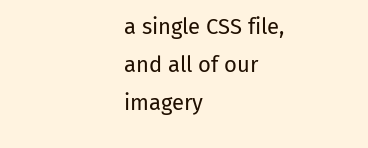a single CSS file, and all of our imagery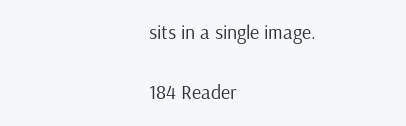sits in a single image.

184 Reader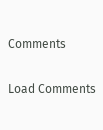Comments

Load Comments